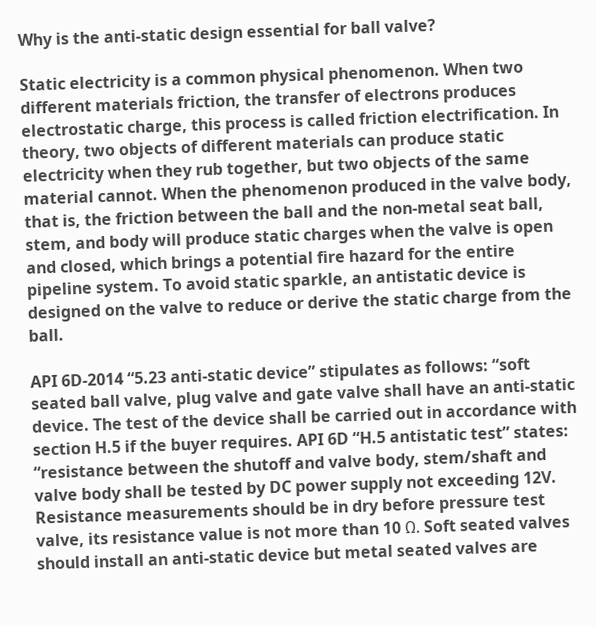Why is the anti-static design essential for ball valve?

Static electricity is a common physical phenomenon. When two different materials friction, the transfer of electrons produces electrostatic charge, this process is called friction electrification. In theory, two objects of different materials can produce static electricity when they rub together, but two objects of the same material cannot. When the phenomenon produced in the valve body, that is, the friction between the ball and the non-metal seat ball, stem, and body will produce static charges when the valve is open and closed, which brings a potential fire hazard for the entire pipeline system. To avoid static sparkle, an antistatic device is designed on the valve to reduce or derive the static charge from the ball.

API 6D-2014 “5.23 anti-static device” stipulates as follows: “soft seated ball valve, plug valve and gate valve shall have an anti-static device. The test of the device shall be carried out in accordance with section H.5 if the buyer requires. API 6D “H.5 antistatic test” states: “resistance between the shutoff and valve body, stem/shaft and valve body shall be tested by DC power supply not exceeding 12V. Resistance measurements should be in dry before pressure test valve, its resistance value is not more than 10 Ω. Soft seated valves should install an anti-static device but metal seated valves are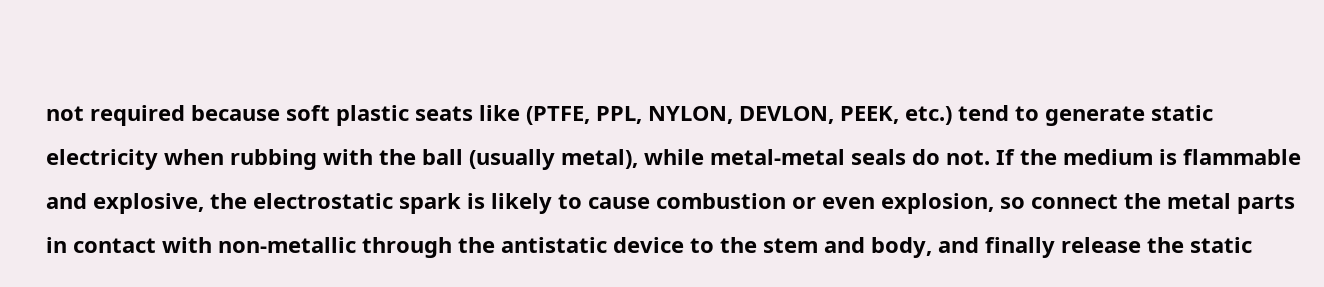not required because soft plastic seats like (PTFE, PPL, NYLON, DEVLON, PEEK, etc.) tend to generate static electricity when rubbing with the ball (usually metal), while metal-metal seals do not. If the medium is flammable and explosive, the electrostatic spark is likely to cause combustion or even explosion, so connect the metal parts in contact with non-metallic through the antistatic device to the stem and body, and finally release the static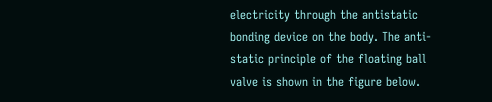electricity through the antistatic bonding device on the body. The anti-static principle of the floating ball valve is shown in the figure below.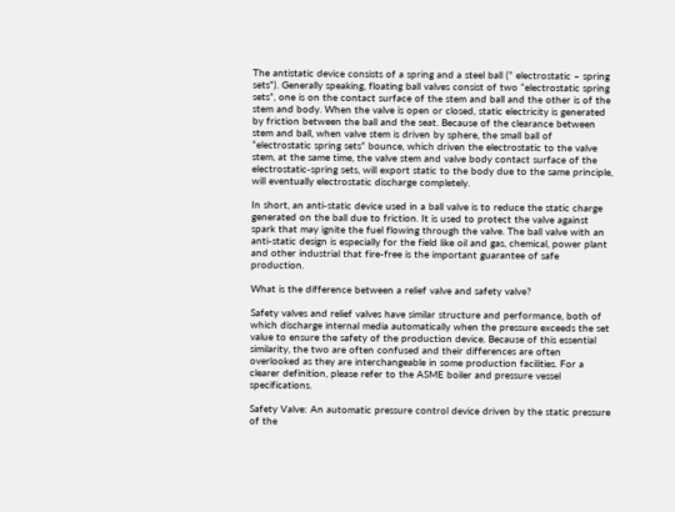The antistatic device consists of a spring and a steel ball (” electrostatic – spring sets”). Generally speaking, floating ball valves consist of two “electrostatic spring sets”, one is on the contact surface of the stem and ball and the other is of the stem and body. When the valve is open or closed, static electricity is generated by friction between the ball and the seat. Because of the clearance between stem and ball, when valve stem is driven by sphere, the small ball of “electrostatic spring sets” bounce, which driven the electrostatic to the valve stem, at the same time, the valve stem and valve body contact surface of the electrostatic-spring sets, will export static to the body due to the same principle, will eventually electrostatic discharge completely.

In short, an anti-static device used in a ball valve is to reduce the static charge generated on the ball due to friction. It is used to protect the valve against spark that may ignite the fuel flowing through the valve. The ball valve with an anti-static design is especially for the field like oil and gas, chemical, power plant and other industrial that fire-free is the important guarantee of safe production.

What is the difference between a relief valve and safety valve?

Safety valves and relief valves have similar structure and performance, both of which discharge internal media automatically when the pressure exceeds the set value to ensure the safety of the production device. Because of this essential similarity, the two are often confused and their differences are often overlooked as they are interchangeable in some production facilities. For a clearer definition, please refer to the ASME boiler and pressure vessel specifications.

Safety Valve: An automatic pressure control device driven by the static pressure of the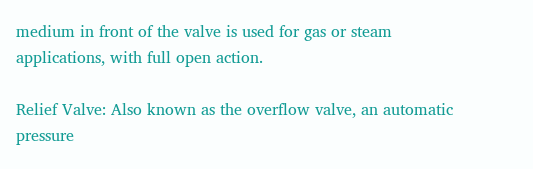medium in front of the valve is used for gas or steam applications, with full open action.

Relief Valve: Also known as the overflow valve, an automatic pressure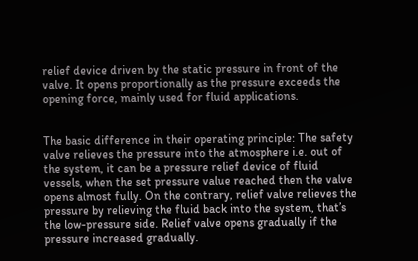relief device driven by the static pressure in front of the valve. It opens proportionally as the pressure exceeds the opening force, mainly used for fluid applications.


The basic difference in their operating principle: The safety valve relieves the pressure into the atmosphere i.e. out of the system, it can be a pressure relief device of fluid vessels, when the set pressure value reached then the valve opens almost fully. On the contrary, relief valve relieves the pressure by relieving the fluid back into the system, that’s the low-pressure side. Relief valve opens gradually if the pressure increased gradually.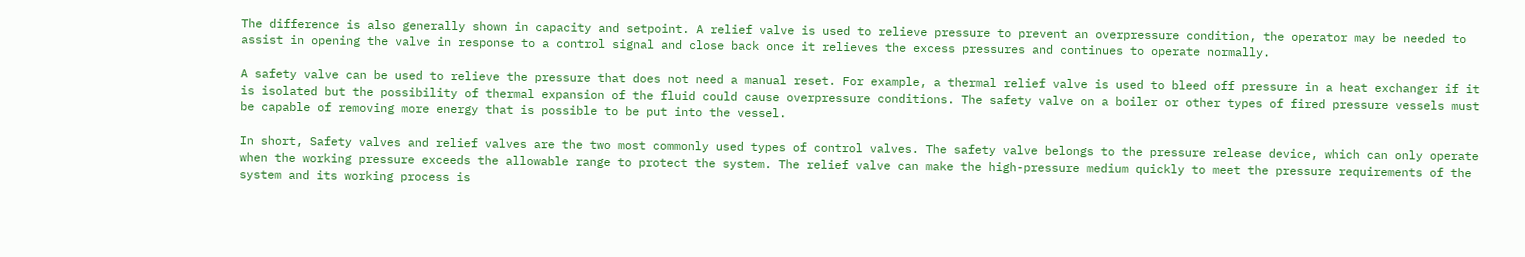The difference is also generally shown in capacity and setpoint. A relief valve is used to relieve pressure to prevent an overpressure condition, the operator may be needed to assist in opening the valve in response to a control signal and close back once it relieves the excess pressures and continues to operate normally.

A safety valve can be used to relieve the pressure that does not need a manual reset. For example, a thermal relief valve is used to bleed off pressure in a heat exchanger if it is isolated but the possibility of thermal expansion of the fluid could cause overpressure conditions. The safety valve on a boiler or other types of fired pressure vessels must be capable of removing more energy that is possible to be put into the vessel.

In short, Safety valves and relief valves are the two most commonly used types of control valves. The safety valve belongs to the pressure release device, which can only operate when the working pressure exceeds the allowable range to protect the system. The relief valve can make the high-pressure medium quickly to meet the pressure requirements of the system and its working process is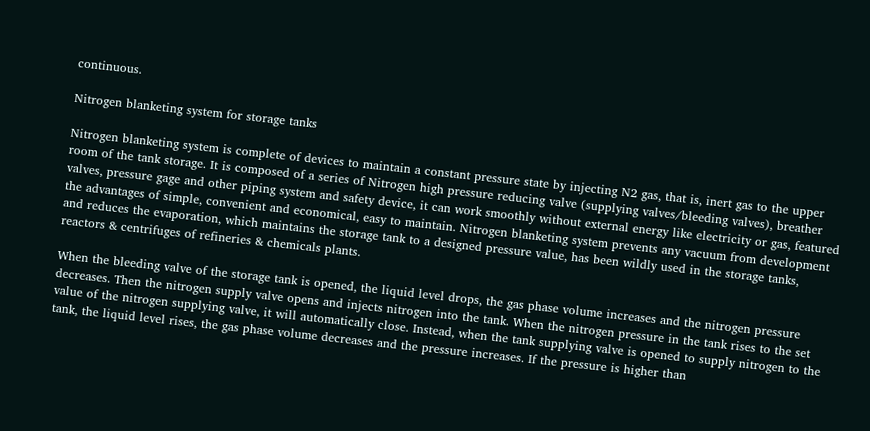continuous.

Nitrogen blanketing system for storage tanks

Nitrogen blanketing system is complete of devices to maintain a constant pressure state by injecting N2 gas, that is, inert gas to the upper room of the tank storage. It is composed of a series of Nitrogen high pressure reducing valve (supplying valves/bleeding valves), breather valves, pressure gage and other piping system and safety device, it can work smoothly without external energy like electricity or gas, featured the advantages of simple, convenient and economical, easy to maintain. Nitrogen blanketing system prevents any vacuum from development and reduces the evaporation, which maintains the storage tank to a designed pressure value, has been wildly used in the storage tanks, reactors & centrifuges of refineries & chemicals plants.

When the bleeding valve of the storage tank is opened, the liquid level drops, the gas phase volume increases and the nitrogen pressure decreases. Then the nitrogen supply valve opens and injects nitrogen into the tank. When the nitrogen pressure in the tank rises to the set value of the nitrogen supplying valve, it will automatically close. Instead, when the tank supplying valve is opened to supply nitrogen to the tank, the liquid level rises, the gas phase volume decreases and the pressure increases. If the pressure is higher than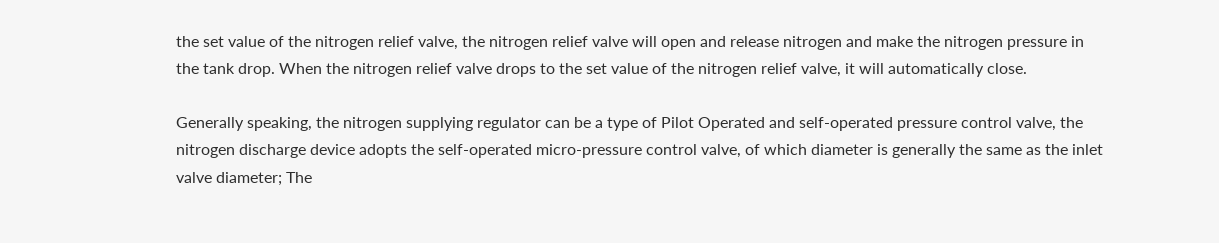the set value of the nitrogen relief valve, the nitrogen relief valve will open and release nitrogen and make the nitrogen pressure in the tank drop. When the nitrogen relief valve drops to the set value of the nitrogen relief valve, it will automatically close.

Generally speaking, the nitrogen supplying regulator can be a type of Pilot Operated and self-operated pressure control valve, the nitrogen discharge device adopts the self-operated micro-pressure control valve, of which diameter is generally the same as the inlet valve diameter; The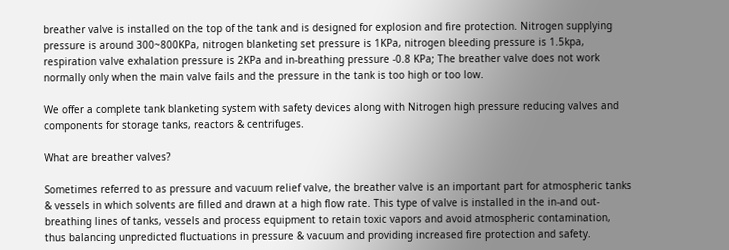breather valve is installed on the top of the tank and is designed for explosion and fire protection. Nitrogen supplying pressure is around 300~800KPa, nitrogen blanketing set pressure is 1KPa, nitrogen bleeding pressure is 1.5kpa, respiration valve exhalation pressure is 2KPa and in-breathing pressure -0.8 KPa; The breather valve does not work normally only when the main valve fails and the pressure in the tank is too high or too low.

We offer a complete tank blanketing system with safety devices along with Nitrogen high pressure reducing valves and components for storage tanks, reactors & centrifuges.

What are breather valves?

Sometimes referred to as pressure and vacuum relief valve, the breather valve is an important part for atmospheric tanks & vessels in which solvents are filled and drawn at a high flow rate. This type of valve is installed in the in-and out-breathing lines of tanks, vessels and process equipment to retain toxic vapors and avoid atmospheric contamination, thus balancing unpredicted fluctuations in pressure & vacuum and providing increased fire protection and safety.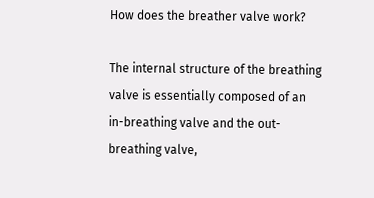How does the breather valve work?

The internal structure of the breathing valve is essentially composed of an in-breathing valve and the out-breathing valve,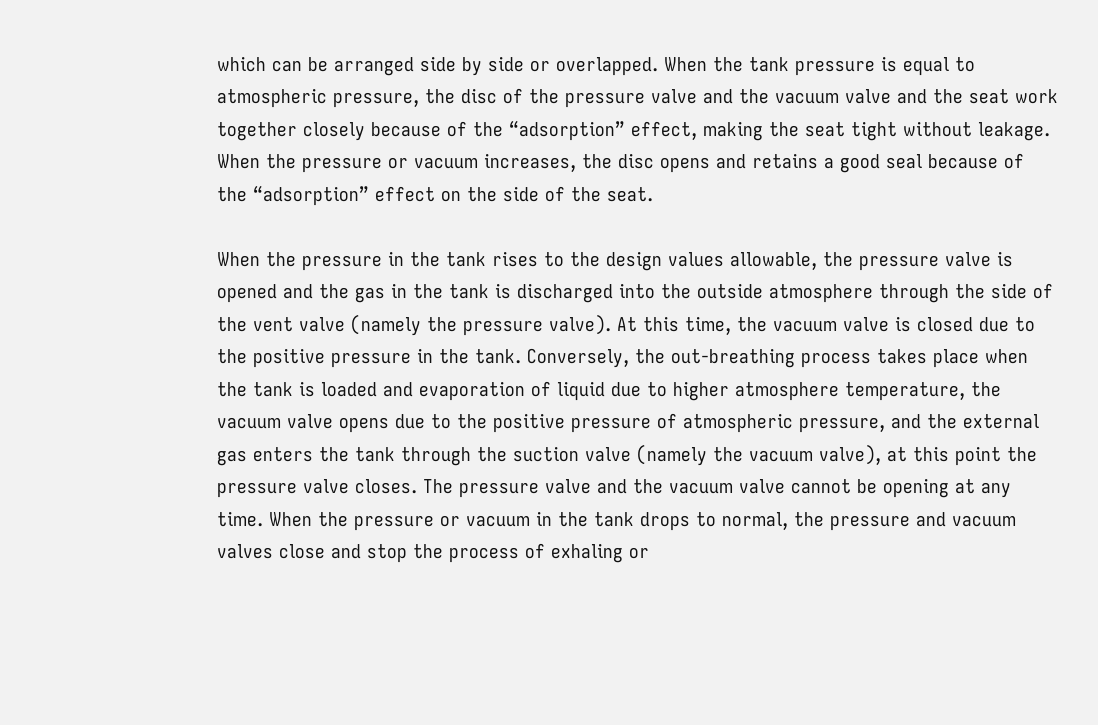which can be arranged side by side or overlapped. When the tank pressure is equal to atmospheric pressure, the disc of the pressure valve and the vacuum valve and the seat work together closely because of the “adsorption” effect, making the seat tight without leakage. When the pressure or vacuum increases, the disc opens and retains a good seal because of the “adsorption” effect on the side of the seat.

When the pressure in the tank rises to the design values allowable, the pressure valve is opened and the gas in the tank is discharged into the outside atmosphere through the side of the vent valve (namely the pressure valve). At this time, the vacuum valve is closed due to the positive pressure in the tank. Conversely, the out-breathing process takes place when the tank is loaded and evaporation of liquid due to higher atmosphere temperature, the vacuum valve opens due to the positive pressure of atmospheric pressure, and the external gas enters the tank through the suction valve (namely the vacuum valve), at this point the pressure valve closes. The pressure valve and the vacuum valve cannot be opening at any time. When the pressure or vacuum in the tank drops to normal, the pressure and vacuum valves close and stop the process of exhaling or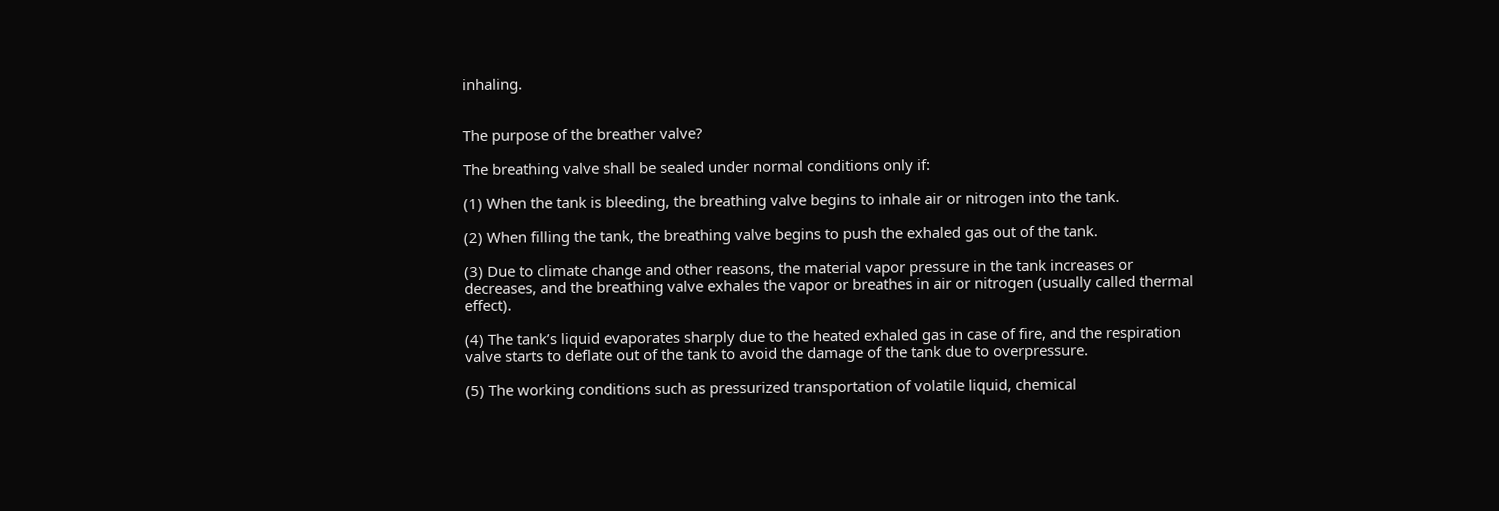inhaling.


The purpose of the breather valve?

The breathing valve shall be sealed under normal conditions only if:

(1) When the tank is bleeding, the breathing valve begins to inhale air or nitrogen into the tank.

(2) When filling the tank, the breathing valve begins to push the exhaled gas out of the tank.

(3) Due to climate change and other reasons, the material vapor pressure in the tank increases or decreases, and the breathing valve exhales the vapor or breathes in air or nitrogen (usually called thermal effect).

(4) The tank’s liquid evaporates sharply due to the heated exhaled gas in case of fire, and the respiration valve starts to deflate out of the tank to avoid the damage of the tank due to overpressure.

(5) The working conditions such as pressurized transportation of volatile liquid, chemical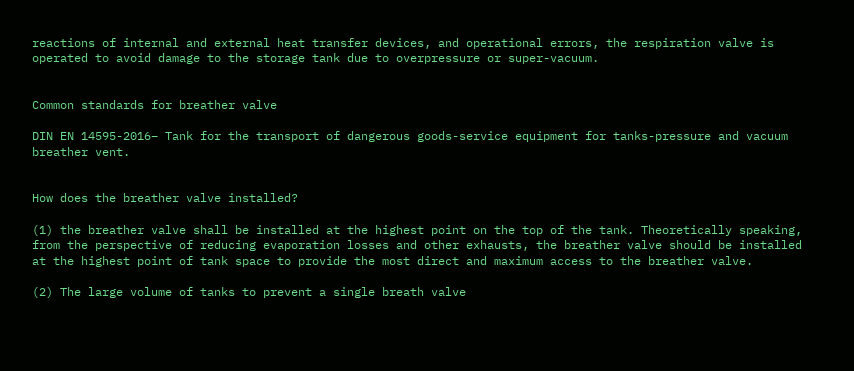reactions of internal and external heat transfer devices, and operational errors, the respiration valve is operated to avoid damage to the storage tank due to overpressure or super-vacuum.


Common standards for breather valve

DIN EN 14595-2016– Tank for the transport of dangerous goods-service equipment for tanks-pressure and vacuum breather vent.


How does the breather valve installed?

(1) the breather valve shall be installed at the highest point on the top of the tank. Theoretically speaking, from the perspective of reducing evaporation losses and other exhausts, the breather valve should be installed at the highest point of tank space to provide the most direct and maximum access to the breather valve.

(2) The large volume of tanks to prevent a single breath valve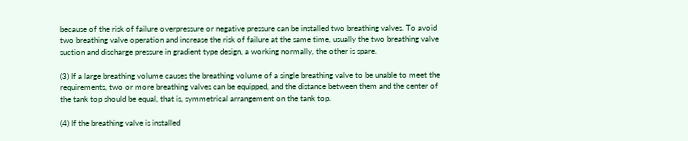because of the risk of failure overpressure or negative pressure can be installed two breathing valves. To avoid two breathing valve operation and increase the risk of failure at the same time, usually the two breathing valve suction and discharge pressure in gradient type design, a working normally, the other is spare.

(3) If a large breathing volume causes the breathing volume of a single breathing valve to be unable to meet the requirements, two or more breathing valves can be equipped, and the distance between them and the center of the tank top should be equal, that is, symmetrical arrangement on the tank top.

(4) If the breathing valve is installed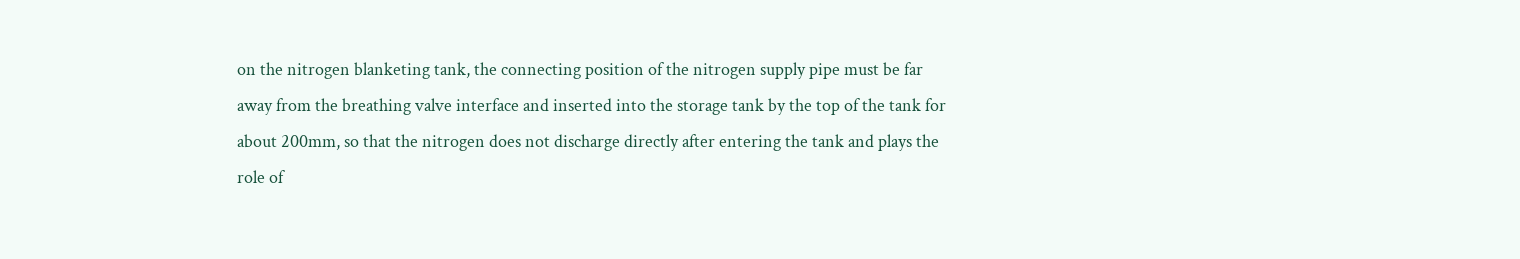on the nitrogen blanketing tank, the connecting position of the nitrogen supply pipe must be far away from the breathing valve interface and inserted into the storage tank by the top of the tank for about 200mm, so that the nitrogen does not discharge directly after entering the tank and plays the role of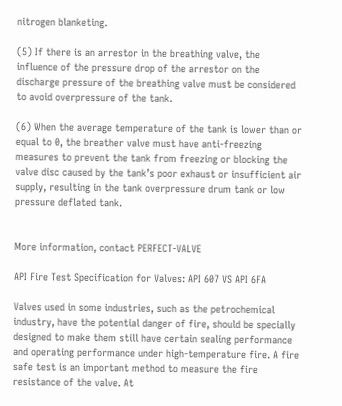nitrogen blanketing.

(5) If there is an arrestor in the breathing valve, the influence of the pressure drop of the arrestor on the discharge pressure of the breathing valve must be considered to avoid overpressure of the tank.

(6) When the average temperature of the tank is lower than or equal to 0, the breather valve must have anti-freezing measures to prevent the tank from freezing or blocking the valve disc caused by the tank’s poor exhaust or insufficient air supply, resulting in the tank overpressure drum tank or low pressure deflated tank.


More information, contact PERFECT-VALVE

API Fire Test Specification for Valves: API 607 VS API 6FA

Valves used in some industries, such as the petrochemical industry, have the potential danger of fire, should be specially designed to make them still have certain sealing performance and operating performance under high-temperature fire. A fire safe test is an important method to measure the fire resistance of the valve. At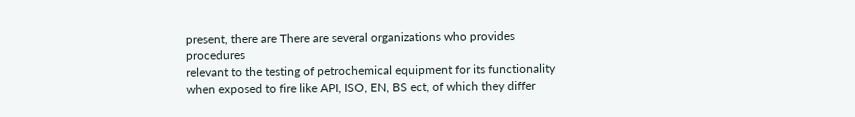present, there are There are several organizations who provides procedures
relevant to the testing of petrochemical equipment for its functionality when exposed to fire like API, ISO, EN, BS ect, of which they differ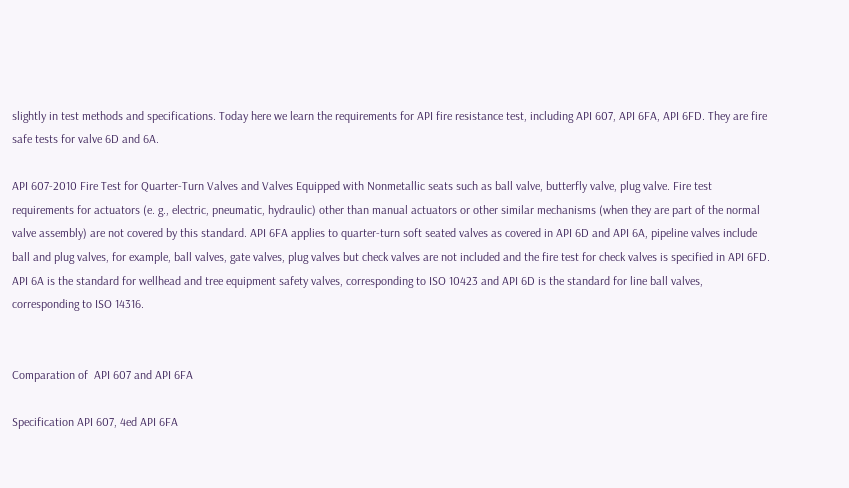slightly in test methods and specifications. Today here we learn the requirements for API fire resistance test, including API 607, API 6FA, API 6FD. They are fire safe tests for valve 6D and 6A.

API 607-2010 Fire Test for Quarter-Turn Valves and Valves Equipped with Nonmetallic seats such as ball valve, butterfly valve, plug valve. Fire test requirements for actuators (e. g., electric, pneumatic, hydraulic) other than manual actuators or other similar mechanisms (when they are part of the normal valve assembly) are not covered by this standard. API 6FA applies to quarter-turn soft seated valves as covered in API 6D and API 6A, pipeline valves include ball and plug valves, for example, ball valves, gate valves, plug valves but check valves are not included and the fire test for check valves is specified in API 6FD. API 6A is the standard for wellhead and tree equipment safety valves, corresponding to ISO 10423 and API 6D is the standard for line ball valves, corresponding to ISO 14316.


Comparation of  API 607 and API 6FA

Specification API 607, 4ed API 6FA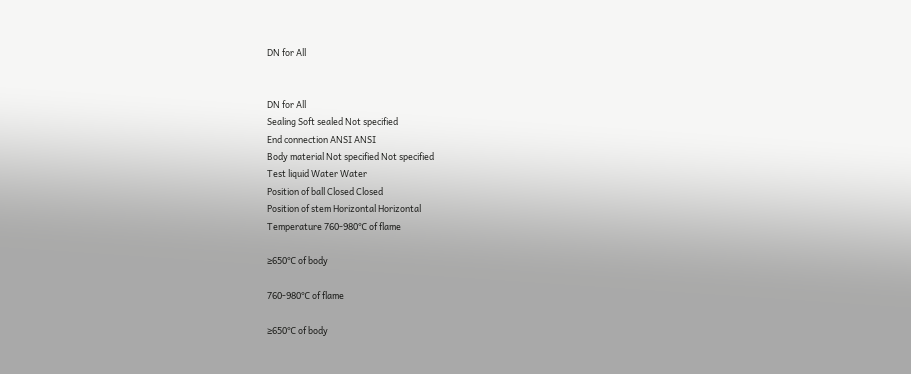DN for All


DN for All
Sealing Soft sealed Not specified
End connection ANSI ANSI
Body material Not specified Not specified
Test liquid Water Water
Position of ball Closed Closed
Position of stem Horizontal Horizontal
Temperature 760-980℃ of flame

≥650℃ of body

760-980℃ of flame

≥650℃ of body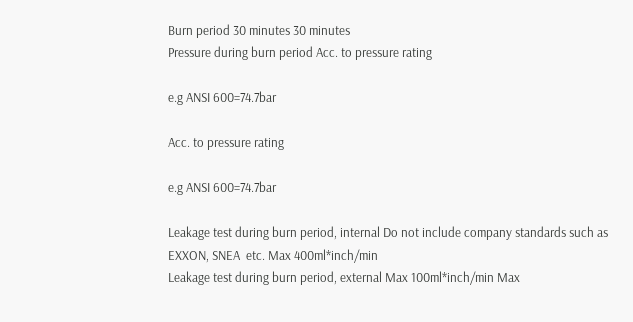Burn period 30 minutes 30 minutes
Pressure during burn period Acc. to pressure rating

e.g ANSI 600=74.7bar

Acc. to pressure rating

e.g ANSI 600=74.7bar

Leakage test during burn period, internal Do not include company standards such as EXXON, SNEA  etc. Max 400ml*inch/min
Leakage test during burn period, external Max 100ml*inch/min Max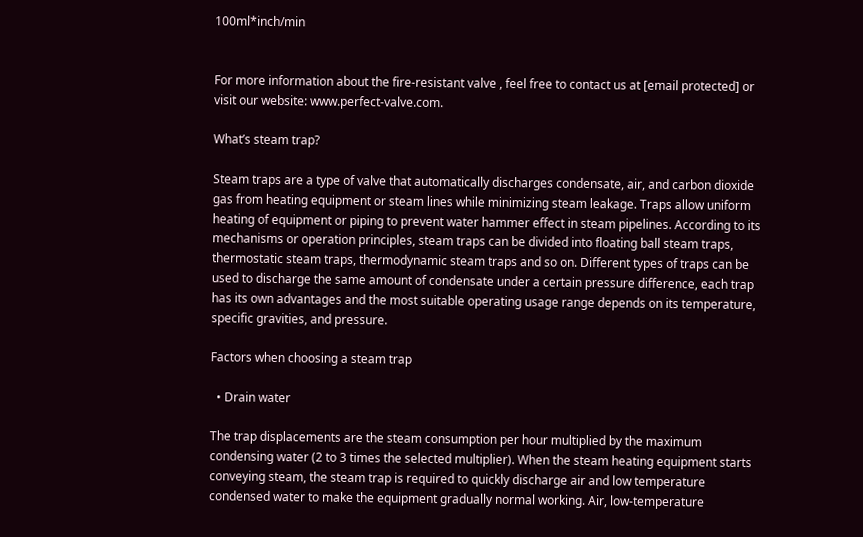100ml*inch/min


For more information about the fire-resistant valve , feel free to contact us at [email protected] or visit our website: www.perfect-valve.com.

What’s steam trap?

Steam traps are a type of valve that automatically discharges condensate, air, and carbon dioxide gas from heating equipment or steam lines while minimizing steam leakage. Traps allow uniform heating of equipment or piping to prevent water hammer effect in steam pipelines. According to its mechanisms or operation principles, steam traps can be divided into floating ball steam traps, thermostatic steam traps, thermodynamic steam traps and so on. Different types of traps can be used to discharge the same amount of condensate under a certain pressure difference, each trap has its own advantages and the most suitable operating usage range depends on its temperature, specific gravities, and pressure.

Factors when choosing a steam trap

  • Drain water

The trap displacements are the steam consumption per hour multiplied by the maximum condensing water (2 to 3 times the selected multiplier). When the steam heating equipment starts conveying steam, the steam trap is required to quickly discharge air and low temperature condensed water to make the equipment gradually normal working. Air, low-temperature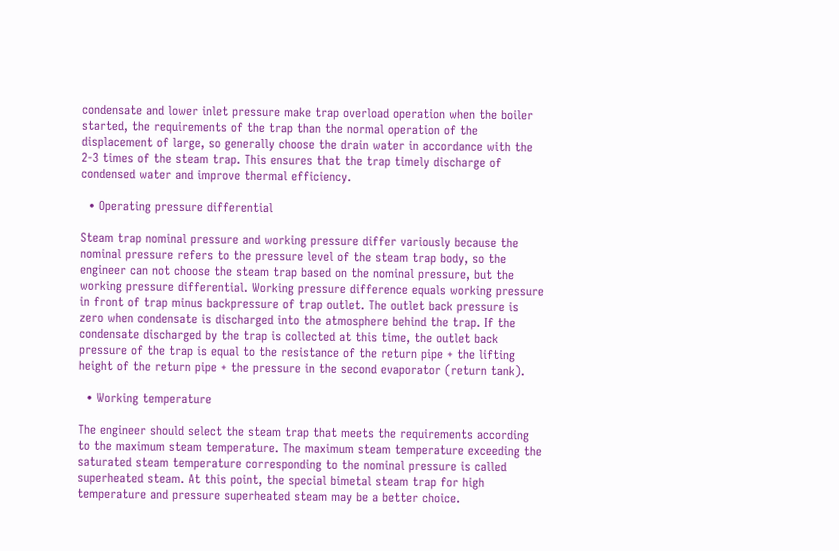condensate and lower inlet pressure make trap overload operation when the boiler started, the requirements of the trap than the normal operation of the displacement of large, so generally choose the drain water in accordance with the 2-3 times of the steam trap. This ensures that the trap timely discharge of condensed water and improve thermal efficiency.

  • Operating pressure differential

Steam trap nominal pressure and working pressure differ variously because the nominal pressure refers to the pressure level of the steam trap body, so the engineer can not choose the steam trap based on the nominal pressure, but the working pressure differential. Working pressure difference equals working pressure in front of trap minus backpressure of trap outlet. The outlet back pressure is zero when condensate is discharged into the atmosphere behind the trap. If the condensate discharged by the trap is collected at this time, the outlet back pressure of the trap is equal to the resistance of the return pipe + the lifting height of the return pipe + the pressure in the second evaporator (return tank).

  • Working temperature

The engineer should select the steam trap that meets the requirements according to the maximum steam temperature. The maximum steam temperature exceeding the saturated steam temperature corresponding to the nominal pressure is called superheated steam. At this point, the special bimetal steam trap for high temperature and pressure superheated steam may be a better choice.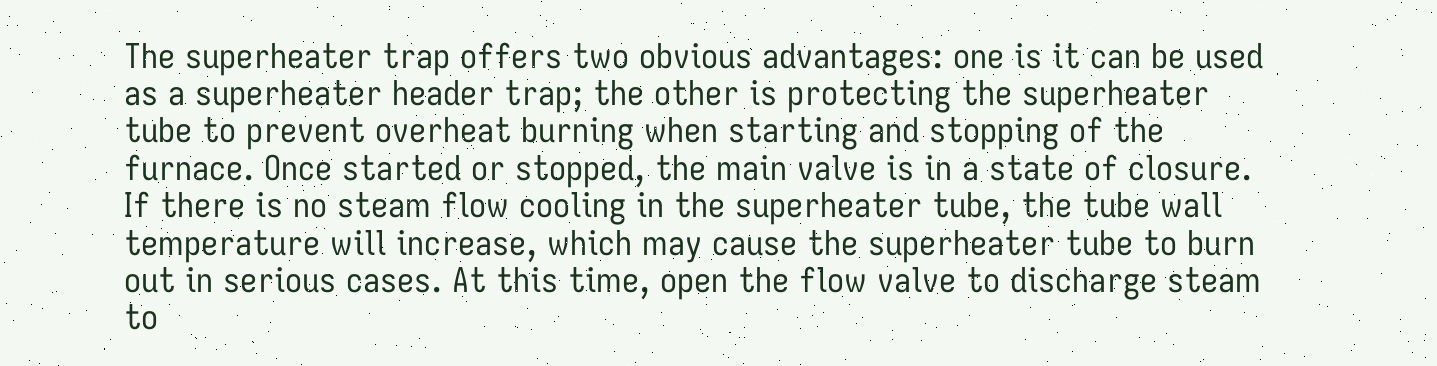The superheater trap offers two obvious advantages: one is it can be used as a superheater header trap; the other is protecting the superheater tube to prevent overheat burning when starting and stopping of the furnace. Once started or stopped, the main valve is in a state of closure. If there is no steam flow cooling in the superheater tube, the tube wall temperature will increase, which may cause the superheater tube to burn out in serious cases. At this time, open the flow valve to discharge steam to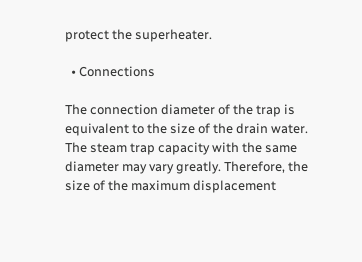protect the superheater.

  • Connections

The connection diameter of the trap is equivalent to the size of the drain water. The steam trap capacity with the same diameter may vary greatly. Therefore, the size of the maximum displacement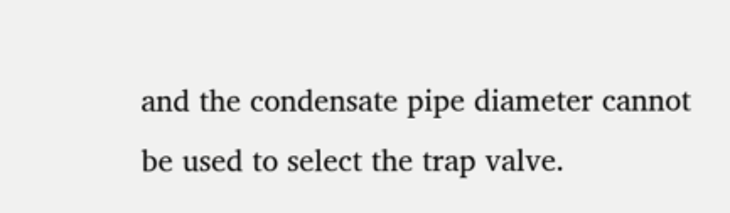and the condensate pipe diameter cannot be used to select the trap valve.